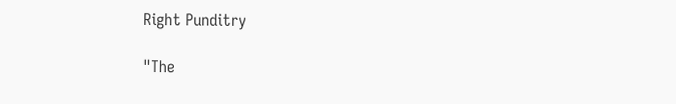Right Punditry

"The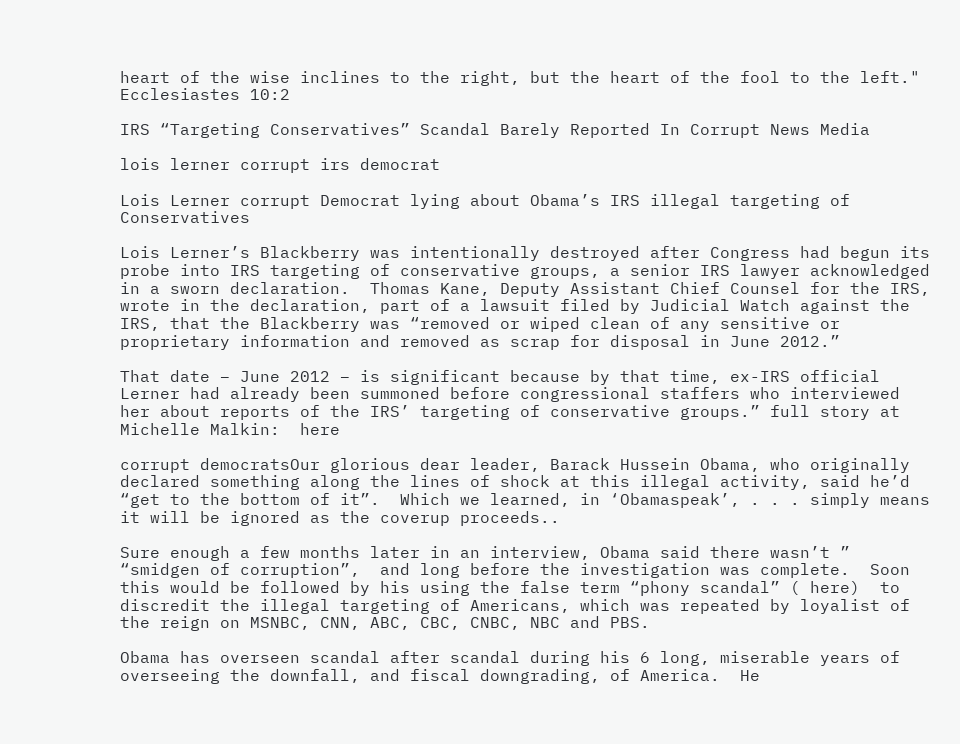heart of the wise inclines to the right, but the heart of the fool to the left." Ecclesiastes 10:2

IRS “Targeting Conservatives” Scandal Barely Reported In Corrupt News Media

lois lerner corrupt irs democrat

Lois Lerner corrupt Democrat lying about Obama’s IRS illegal targeting of Conservatives

Lois Lerner’s Blackberry was intentionally destroyed after Congress had begun its probe into IRS targeting of conservative groups, a senior IRS lawyer acknowledged in a sworn declaration.  Thomas Kane, Deputy Assistant Chief Counsel for the IRS, wrote in the declaration, part of a lawsuit filed by Judicial Watch against the IRS, that the Blackberry was “removed or wiped clean of any sensitive or proprietary information and removed as scrap for disposal in June 2012.”

That date – June 2012 – is significant because by that time, ex-IRS official Lerner had already been summoned before congressional staffers who interviewed her about reports of the IRS’ targeting of conservative groups.” full story at Michelle Malkin:  here

corrupt democratsOur glorious dear leader, Barack Hussein Obama, who originally declared something along the lines of shock at this illegal activity, said he’d “get to the bottom of it”.  Which we learned, in ‘Obamaspeak’, . . . simply means it will be ignored as the coverup proceeds..

Sure enough a few months later in an interview, Obama said there wasn’t ” “smidgen of corruption”,  and long before the investigation was complete.  Soon this would be followed by his using the false term “phony scandal” ( here)  to discredit the illegal targeting of Americans, which was repeated by loyalist of the reign on MSNBC, CNN, ABC, CBC, CNBC, NBC and PBS.

Obama has overseen scandal after scandal during his 6 long, miserable years of overseeing the downfall, and fiscal downgrading, of America.  He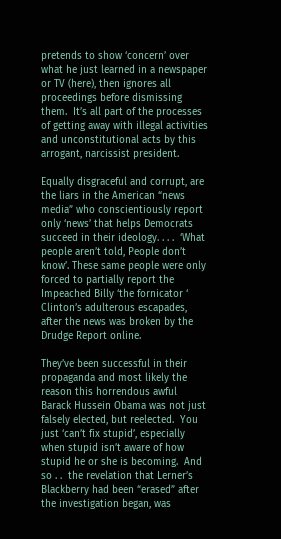pretends to show ‘concern’ over what he just learned in a newspaper or TV (here), then ignores all proceedings before dismissing them.  It’s all part of the processes of getting away with illegal activities and unconstitutional acts by this arrogant, narcissist president.

Equally disgraceful and corrupt, are the liars in the American “news media” who conscientiously report only ‘news’ that helps Democrats succeed in their ideology. . . .  ‘What people aren’t told, People don’t know’. These same people were only forced to partially report the Impeached Billy ‘the fornicator ‘ Clinton’s adulterous escapades, after the news was broken by the Drudge Report online.

They’ve been successful in their propaganda and most likely the reason this horrendous awful Barack Hussein Obama was not just falsely elected, but reelected.  You just ‘can’t fix stupid’, especially when stupid isn’t aware of how stupid he or she is becoming.  And so . .  the revelation that Lerner’s Blackberry had been “erased” after the investigation began, was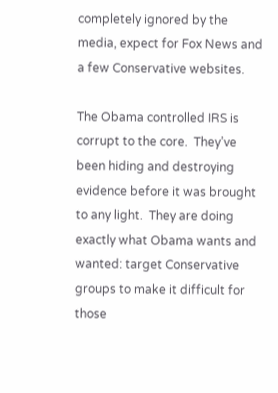completely ignored by the media, expect for Fox News and a few Conservative websites.

The Obama controlled IRS is corrupt to the core.  They’ve been hiding and destroying evidence before it was brought to any light.  They are doing exactly what Obama wants and wanted: target Conservative groups to make it difficult for those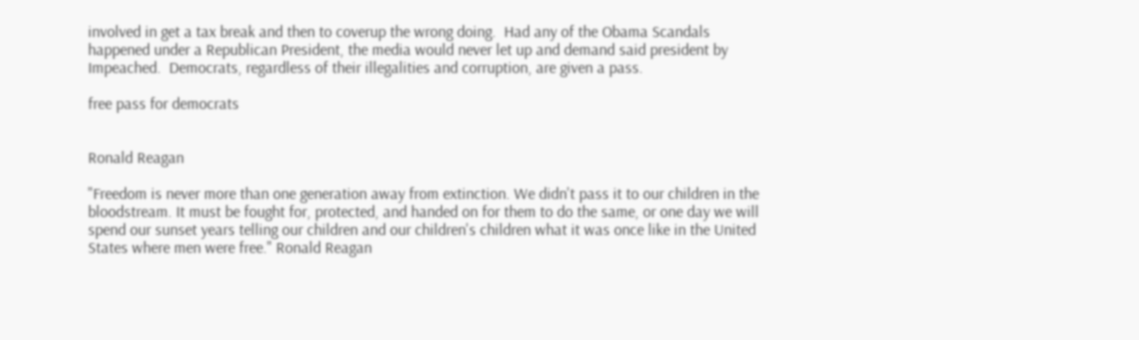involved in get a tax break and then to coverup the wrong doing.  Had any of the Obama Scandals happened under a Republican President, the media would never let up and demand said president by Impeached.  Democrats, regardless of their illegalities and corruption, are given a pass.

free pass for democrats


Ronald Reagan

"Freedom is never more than one generation away from extinction. We didn't pass it to our children in the bloodstream. It must be fought for, protected, and handed on for them to do the same, or one day we will spend our sunset years telling our children and our children's children what it was once like in the United States where men were free." Ronald Reagan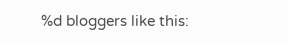%d bloggers like this: